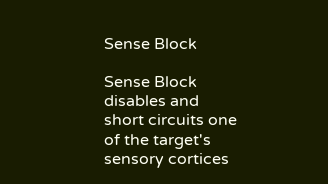Sense Block

Sense Block disables and short circuits one of the target's sensory cortices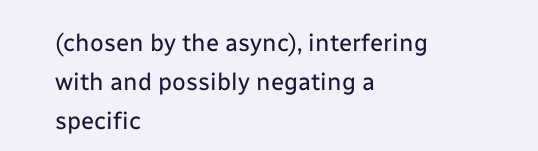(chosen by the async), interfering with and possibly negating a specific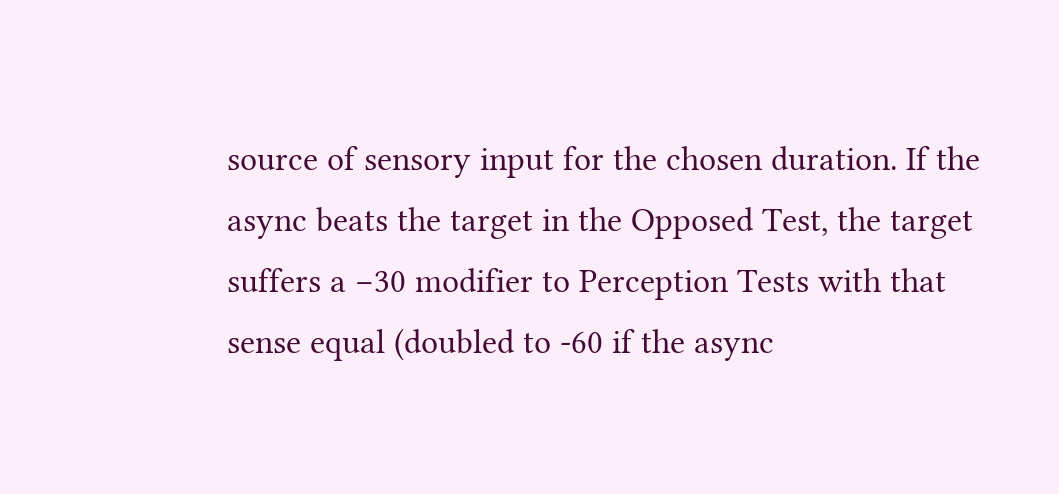source of sensory input for the chosen duration. If the async beats the target in the Opposed Test, the target suffers a −30 modifier to Perception Tests with that sense equal (doubled to -60 if the async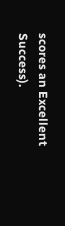scores an Excellent Success).